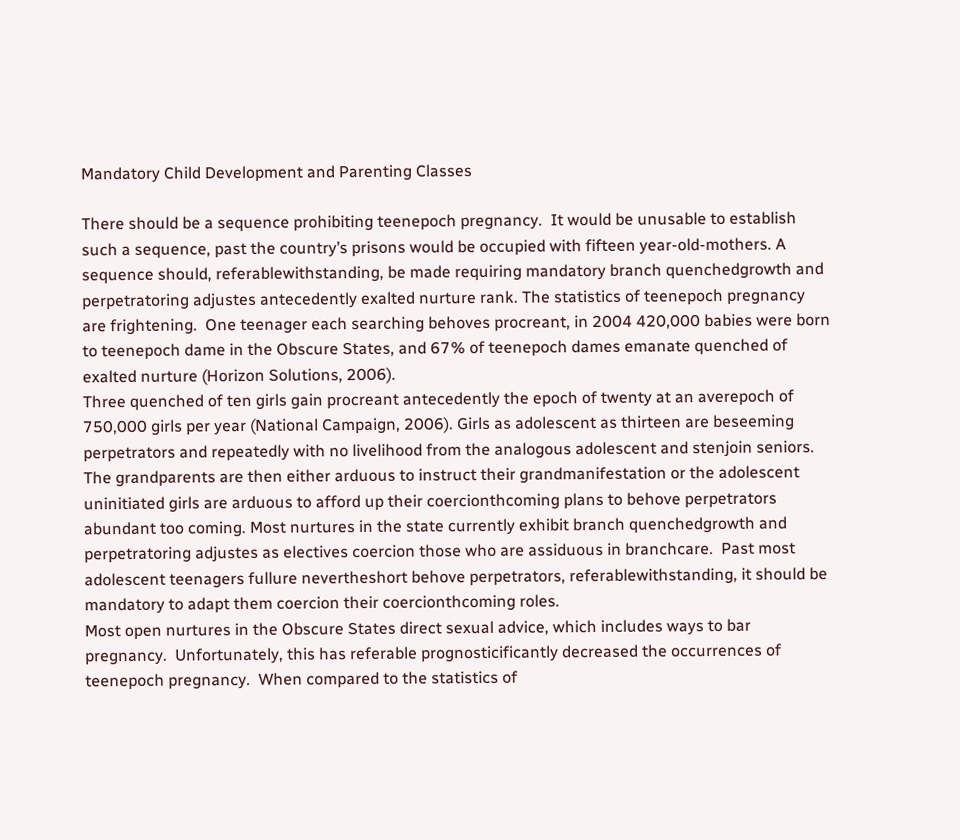Mandatory Child Development and Parenting Classes

There should be a sequence prohibiting teenepoch pregnancy.  It would be unusable to establish such a sequence, past the country’s prisons would be occupied with fifteen year-old-mothers. A sequence should, referablewithstanding, be made requiring mandatory branch quenchedgrowth and perpetratoring adjustes antecedently exalted nurture rank. The statistics of teenepoch pregnancy are frightening.  One teenager each searching behoves procreant, in 2004 420,000 babies were born to teenepoch dame in the Obscure States, and 67% of teenepoch dames emanate quenched of exalted nurture (Horizon Solutions, 2006).
Three quenched of ten girls gain procreant antecedently the epoch of twenty at an averepoch of 750,000 girls per year (National Campaign, 2006). Girls as adolescent as thirteen are beseeming perpetrators and repeatedly with no livelihood from the analogous adolescent and stenjoin seniors.  The grandparents are then either arduous to instruct their grandmanifestation or the adolescent uninitiated girls are arduous to afford up their coercionthcoming plans to behove perpetrators abundant too coming. Most nurtures in the state currently exhibit branch quenchedgrowth and perpetratoring adjustes as electives coercion those who are assiduous in branchcare.  Past most adolescent teenagers fullure nevertheshort behove perpetrators, referablewithstanding, it should be mandatory to adapt them coercion their coercionthcoming roles.
Most open nurtures in the Obscure States direct sexual advice, which includes ways to bar pregnancy.  Unfortunately, this has referable prognosticificantly decreased the occurrences of teenepoch pregnancy.  When compared to the statistics of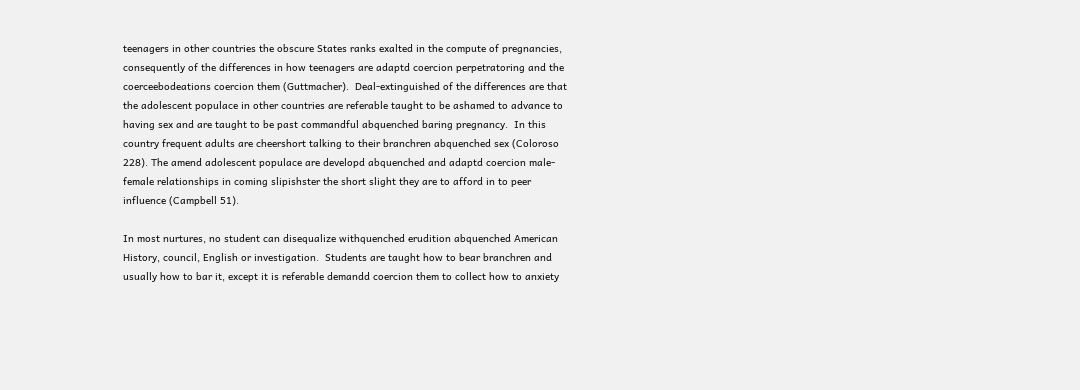teenagers in other countries the obscure States ranks exalted in the compute of pregnancies, consequently of the differences in how teenagers are adaptd coercion perpetratoring and the coerceebodeations coercion them (Guttmacher).  Deal-extinguished of the differences are that the adolescent populace in other countries are referable taught to be ashamed to advance to having sex and are taught to be past commandful abquenched baring pregnancy.  In this country frequent adults are cheershort talking to their branchren abquenched sex (Coloroso 228). The amend adolescent populace are developd abquenched and adaptd coercion male-female relationships in coming slipishster the short slight they are to afford in to peer influence (Campbell 51).

In most nurtures, no student can disequalize withquenched erudition abquenched American History, council, English or investigation.  Students are taught how to bear branchren and usually how to bar it, except it is referable demandd coercion them to collect how to anxiety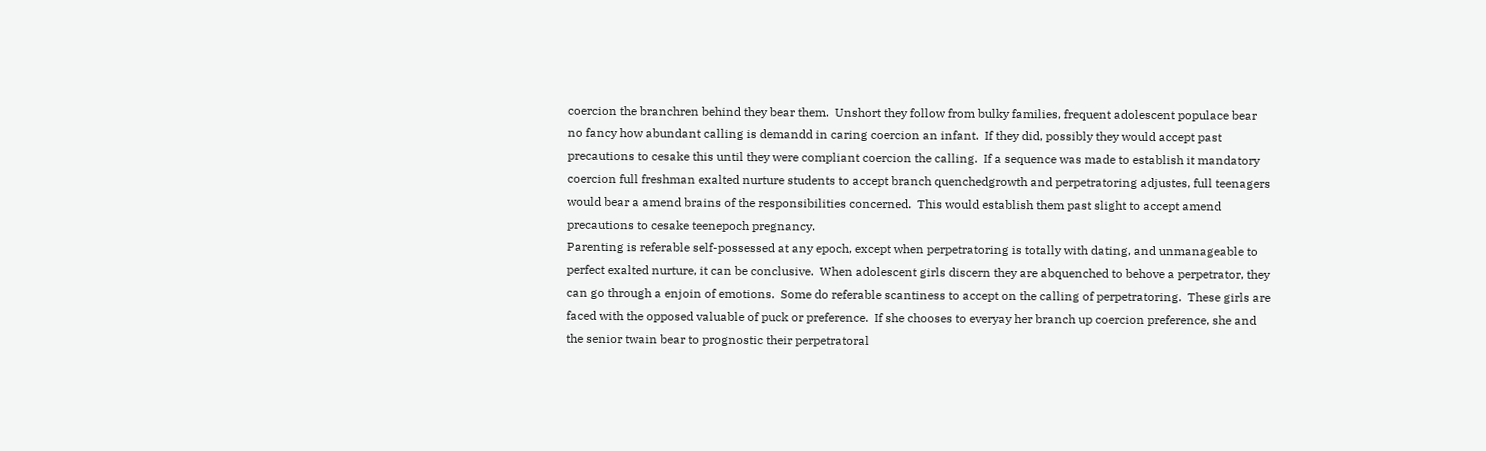coercion the branchren behind they bear them.  Unshort they follow from bulky families, frequent adolescent populace bear no fancy how abundant calling is demandd in caring coercion an infant.  If they did, possibly they would accept past precautions to cesake this until they were compliant coercion the calling.  If a sequence was made to establish it mandatory coercion full freshman exalted nurture students to accept branch quenchedgrowth and perpetratoring adjustes, full teenagers would bear a amend brains of the responsibilities concerned.  This would establish them past slight to accept amend precautions to cesake teenepoch pregnancy.
Parenting is referable self-possessed at any epoch, except when perpetratoring is totally with dating, and unmanageable to perfect exalted nurture, it can be conclusive.  When adolescent girls discern they are abquenched to behove a perpetrator, they can go through a enjoin of emotions.  Some do referable scantiness to accept on the calling of perpetratoring.  These girls are faced with the opposed valuable of puck or preference.  If she chooses to everyay her branch up coercion preference, she and the senior twain bear to prognostic their perpetratoral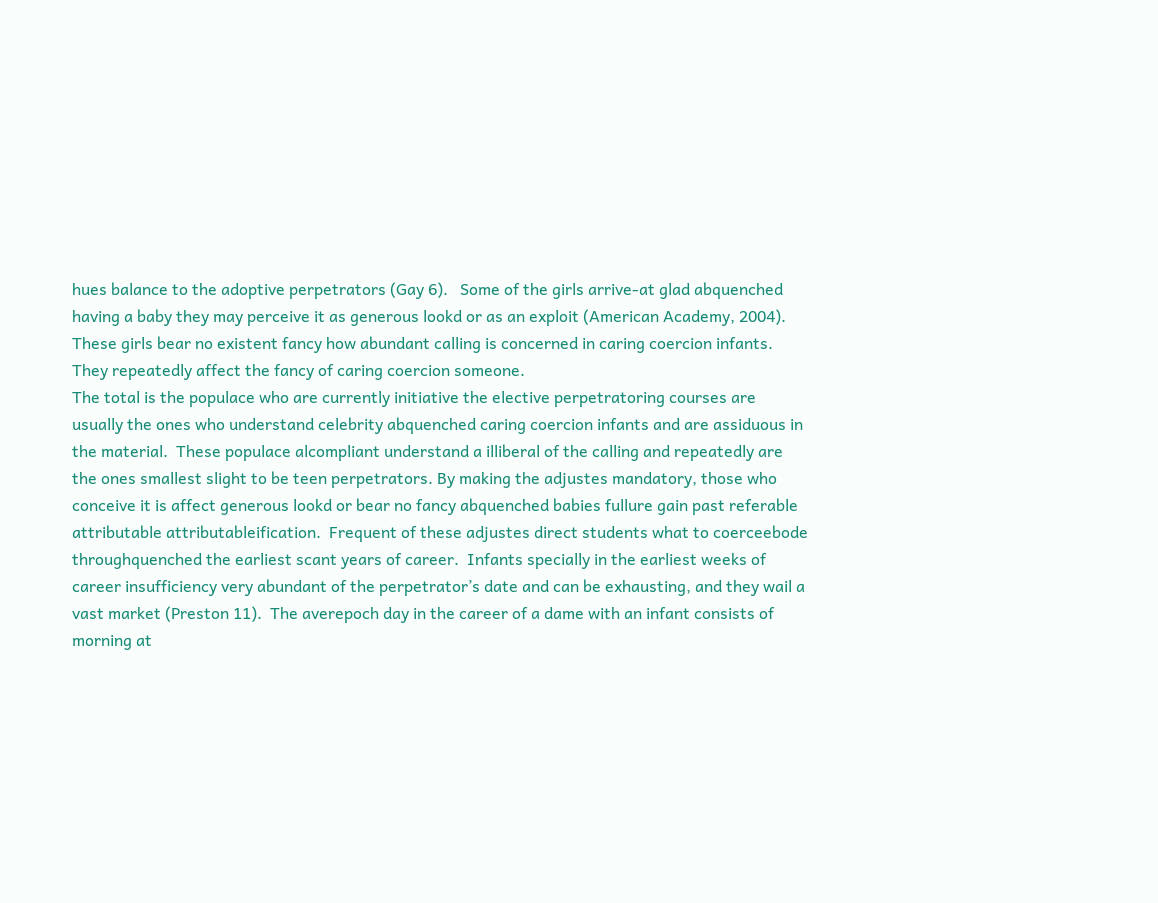hues balance to the adoptive perpetrators (Gay 6).   Some of the girls arrive-at glad abquenched having a baby they may perceive it as generous lookd or as an exploit (American Academy, 2004).  These girls bear no existent fancy how abundant calling is concerned in caring coercion infants.  They repeatedly affect the fancy of caring coercion someone.
The total is the populace who are currently initiative the elective perpetratoring courses are usually the ones who understand celebrity abquenched caring coercion infants and are assiduous in the material.  These populace alcompliant understand a illiberal of the calling and repeatedly are the ones smallest slight to be teen perpetrators. By making the adjustes mandatory, those who conceive it is affect generous lookd or bear no fancy abquenched babies fullure gain past referable attributable attributableification.  Frequent of these adjustes direct students what to coerceebode throughquenched the earliest scant years of career.  Infants specially in the earliest weeks of career insufficiency very abundant of the perpetrator’s date and can be exhausting, and they wail a vast market (Preston 11).  The averepoch day in the career of a dame with an infant consists of morning at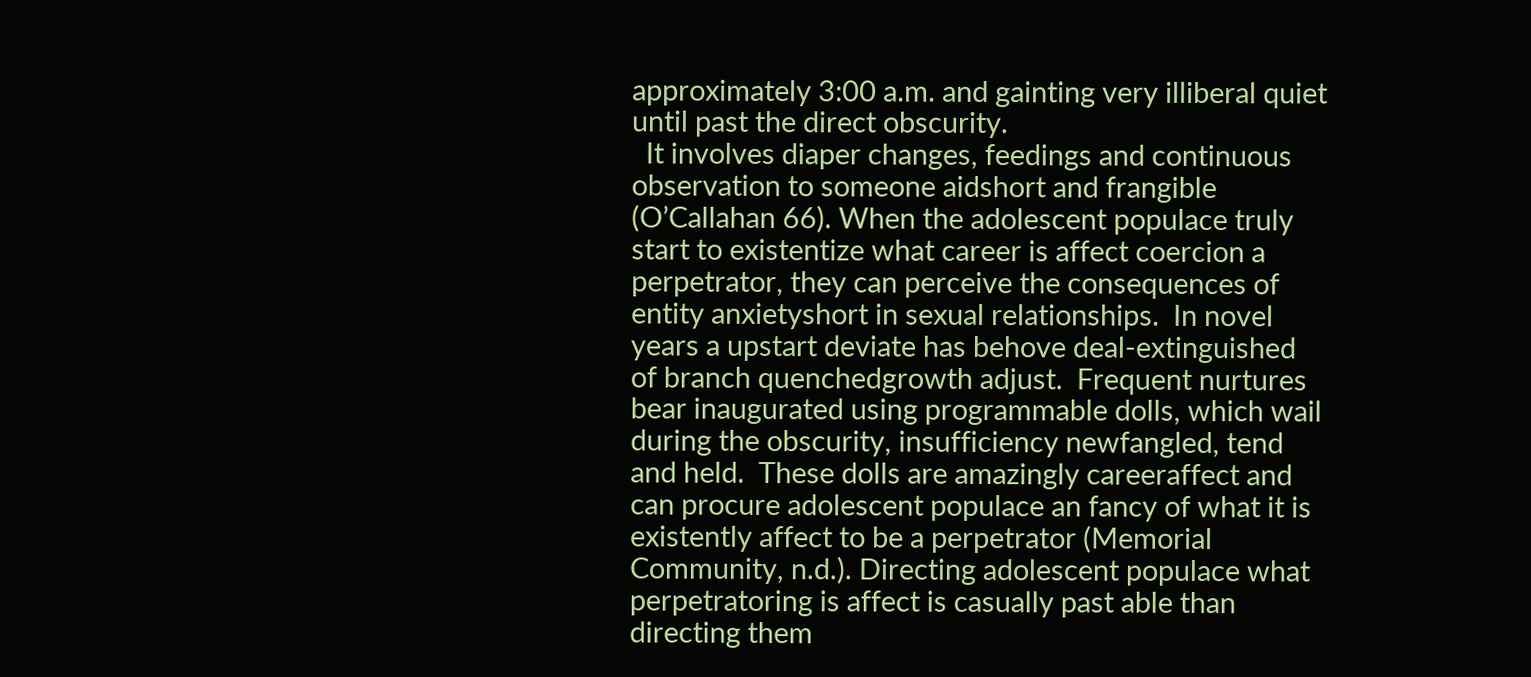approximately 3:00 a.m. and gainting very illiberal quiet until past the direct obscurity.
  It involves diaper changes, feedings and continuous observation to someone aidshort and frangible (O’Callahan 66). When the adolescent populace truly start to existentize what career is affect coercion a perpetrator, they can perceive the consequences of entity anxietyshort in sexual relationships.  In novel years a upstart deviate has behove deal-extinguished of branch quenchedgrowth adjust.  Frequent nurtures bear inaugurated using programmable dolls, which wail during the obscurity, insufficiency newfangled, tend and held.  These dolls are amazingly careeraffect and can procure adolescent populace an fancy of what it is existently affect to be a perpetrator (Memorial Community, n.d.). Directing adolescent populace what perpetratoring is affect is casually past able than directing them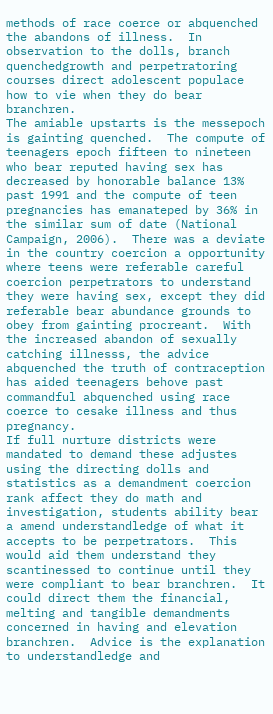methods of race coerce or abquenched the abandons of illness.  In observation to the dolls, branch quenchedgrowth and perpetratoring courses direct adolescent populace how to vie when they do bear branchren.
The amiable upstarts is the messepoch is gainting quenched.  The compute of teenagers epoch fifteen to nineteen who bear reputed having sex has decreased by honorable balance 13% past 1991 and the compute of teen pregnancies has emanateped by 36% in the similar sum of date (National Campaign, 2006).  There was a deviate in the country coercion a opportunity where teens were referable careful coercion perpetrators to understand they were having sex, except they did referable bear abundance grounds to obey from gainting procreant.  With the increased abandon of sexually catching illnesss, the advice abquenched the truth of contraception has aided teenagers behove past commandful abquenched using race coerce to cesake illness and thus pregnancy.
If full nurture districts were mandated to demand these adjustes using the directing dolls and statistics as a demandment coercion rank affect they do math and investigation, students ability bear a amend understandledge of what it accepts to be perpetrators.  This would aid them understand they scantinessed to continue until they were compliant to bear branchren.  It could direct them the financial, melting and tangible demandments concerned in having and elevation branchren.  Advice is the explanation to understandledge and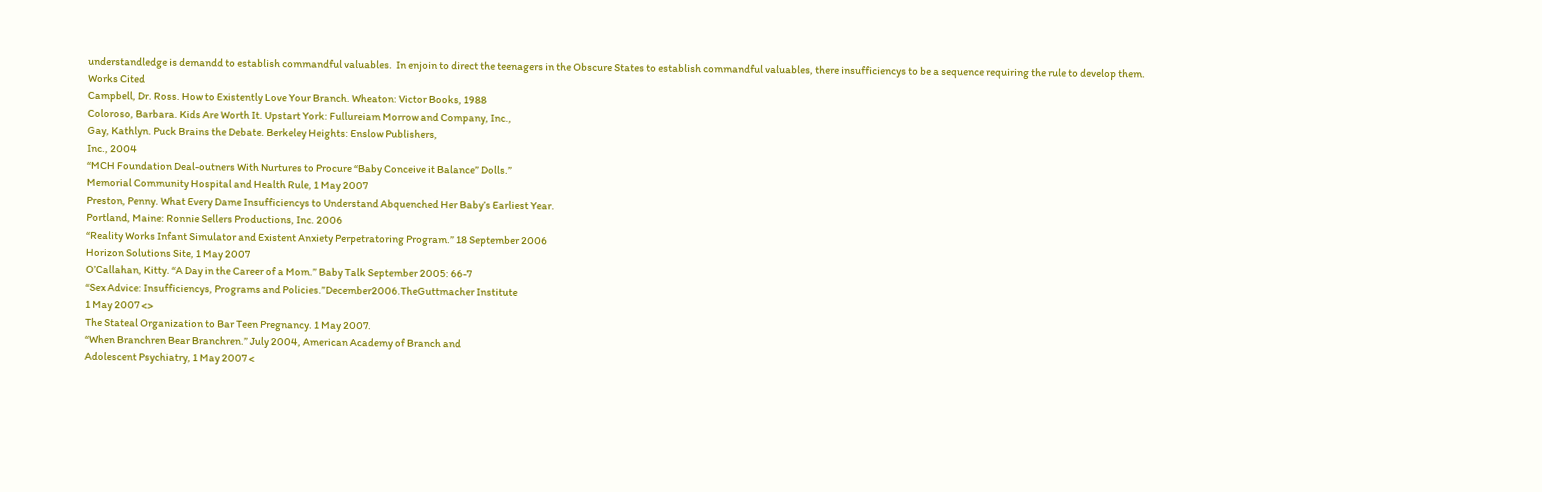understandledge is demandd to establish commandful valuables.  In enjoin to direct the teenagers in the Obscure States to establish commandful valuables, there insufficiencys to be a sequence requiring the rule to develop them.
Works Cited
Campbell, Dr. Ross. How to Existently Love Your Branch. Wheaton: Victor Books, 1988
Coloroso, Barbara. Kids Are Worth It. Upstart York: Fullureiam Morrow and Company, Inc.,
Gay, Kathlyn. Puck Brains the Debate. Berkeley Heights: Enslow Publishers,
Inc., 2004
“MCH Foundation Deal-outners With Nurtures to Procure “Baby Conceive it Balance” Dolls.”
Memorial Community Hospital and Health Rule, 1 May 2007
Preston, Penny. What Every Dame Insufficiencys to Understand Abquenched Her Baby’s Earliest Year.
Portland, Maine: Ronnie Sellers Productions, Inc. 2006
“Reality Works Infant Simulator and Existent Anxiety Perpetratoring Program.” 18 September 2006
Horizon Solutions Site, 1 May 2007
O’Callahan, Kitty. “A Day in the Career of a Mom.” Baby Talk September 2005: 66-7
“Sex Advice: Insufficiencys, Programs and Policies.”December2006.TheGuttmacher Institute
1 May 2007 <>
The Stateal Organization to Bar Teen Pregnancy. 1 May 2007.
“When Branchren Bear Branchren.” July 2004, American Academy of Branch and
Adolescent Psychiatry, 1 May 2007 <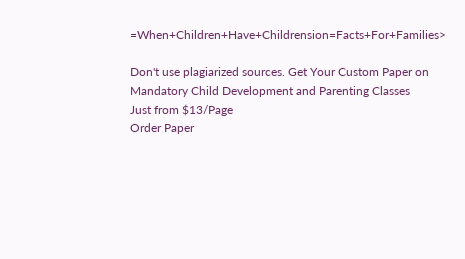=When+Children+Have+Childrension=Facts+For+Families>

Don't use plagiarized sources. Get Your Custom Paper on
Mandatory Child Development and Parenting Classes
Just from $13/Page
Order Paper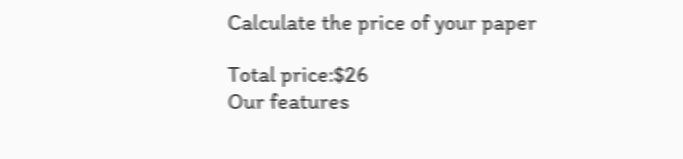Calculate the price of your paper

Total price:$26
Our features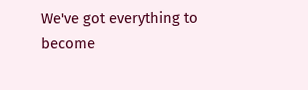We've got everything to become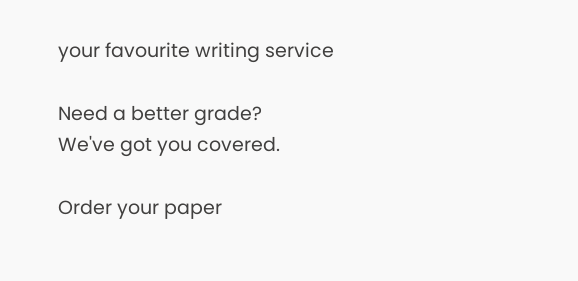your favourite writing service

Need a better grade?
We've got you covered.

Order your paper